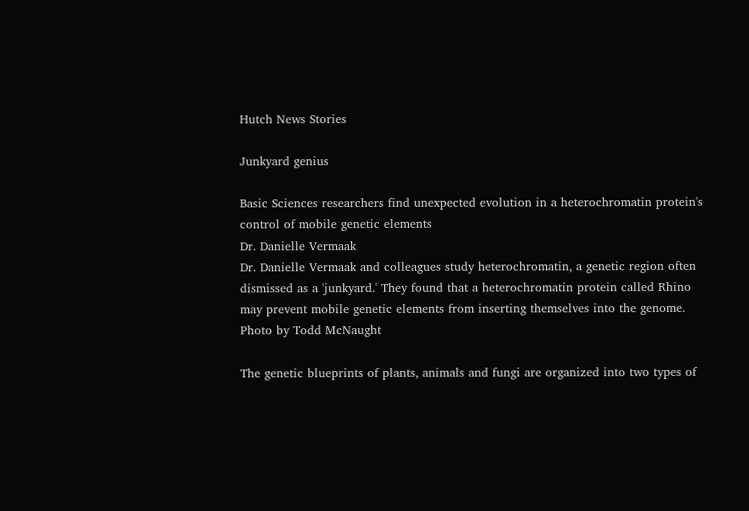Hutch News Stories

Junkyard genius

Basic Sciences researchers find unexpected evolution in a heterochromatin protein's control of mobile genetic elements
Dr. Danielle Vermaak
Dr. Danielle Vermaak and colleagues study heterochromatin, a genetic region often dismissed as a 'junkyard.' They found that a heterochromatin protein called Rhino may prevent mobile genetic elements from inserting themselves into the genome. Photo by Todd McNaught

The genetic blueprints of plants, animals and fungi are organized into two types of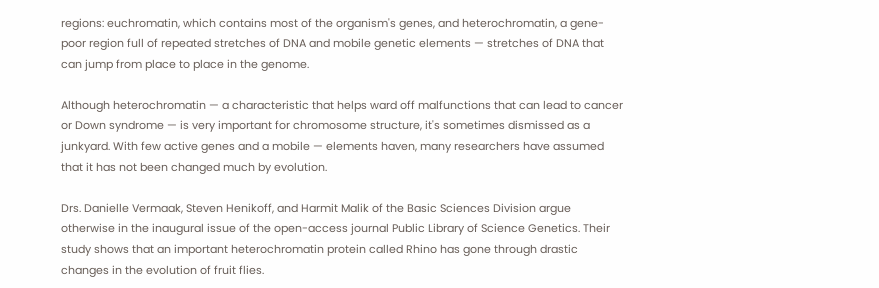regions: euchromatin, which contains most of the organism's genes, and heterochromatin, a gene-poor region full of repeated stretches of DNA and mobile genetic elements — stretches of DNA that can jump from place to place in the genome.

Although heterochromatin — a characteristic that helps ward off malfunctions that can lead to cancer or Down syndrome — is very important for chromosome structure, it's sometimes dismissed as a junkyard. With few active genes and a mobile — elements haven, many researchers have assumed that it has not been changed much by evolution.

Drs. Danielle Vermaak, Steven Henikoff, and Harmit Malik of the Basic Sciences Division argue otherwise in the inaugural issue of the open-access journal Public Library of Science Genetics. Their study shows that an important heterochromatin protein called Rhino has gone through drastic changes in the evolution of fruit flies.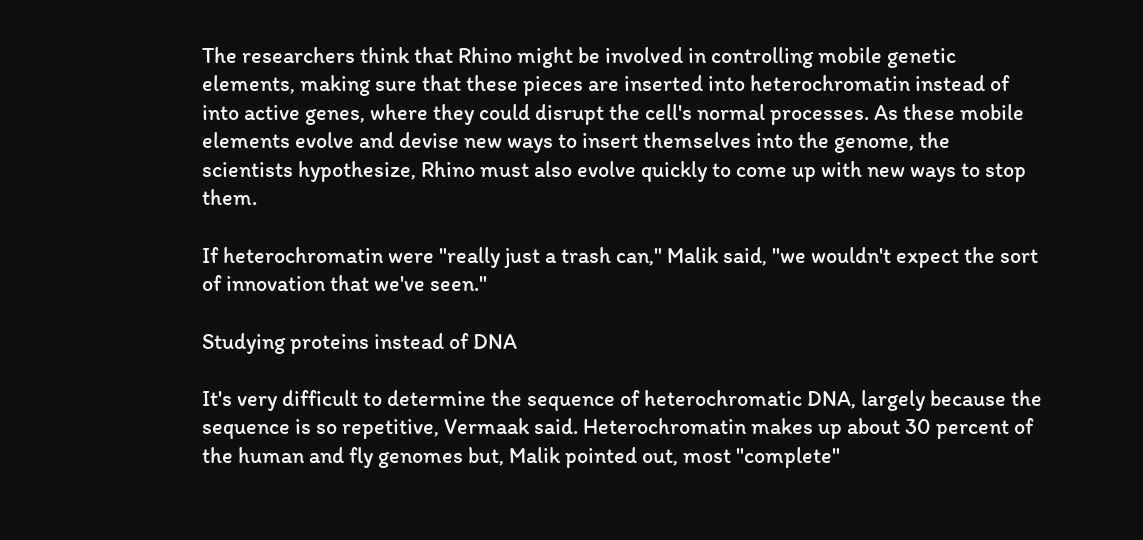The researchers think that Rhino might be involved in controlling mobile genetic elements, making sure that these pieces are inserted into heterochromatin instead of into active genes, where they could disrupt the cell's normal processes. As these mobile elements evolve and devise new ways to insert themselves into the genome, the scientists hypothesize, Rhino must also evolve quickly to come up with new ways to stop them.

If heterochromatin were "really just a trash can," Malik said, "we wouldn't expect the sort of innovation that we've seen."

Studying proteins instead of DNA

It's very difficult to determine the sequence of heterochromatic DNA, largely because the sequence is so repetitive, Vermaak said. Heterochromatin makes up about 30 percent of the human and fly genomes but, Malik pointed out, most "complete"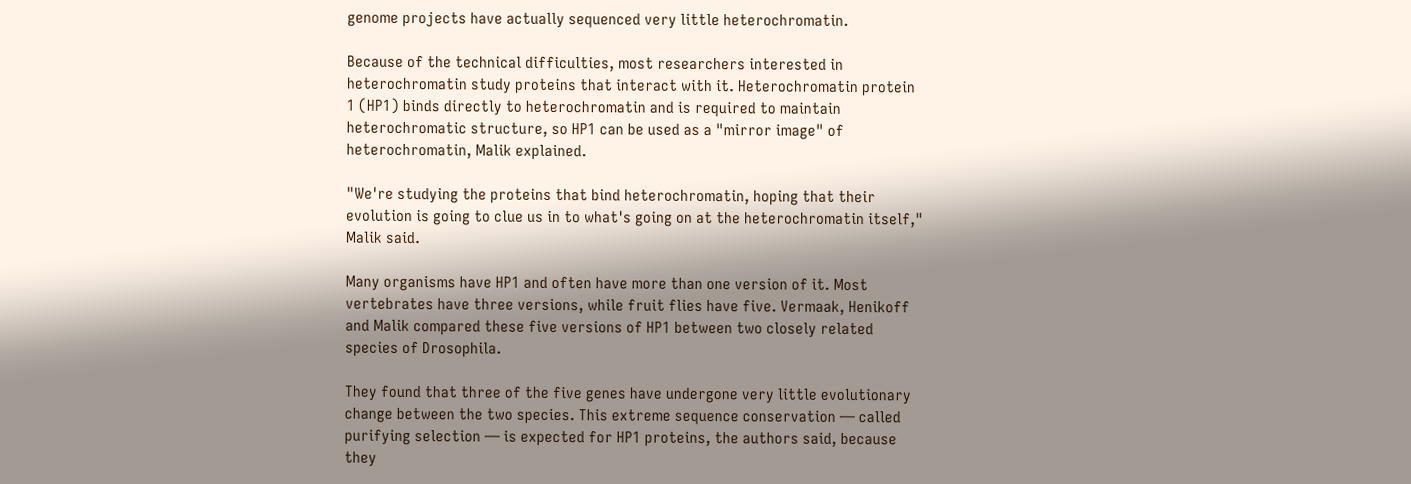genome projects have actually sequenced very little heterochromatin.

Because of the technical difficulties, most researchers interested in heterochromatin study proteins that interact with it. Heterochromatin protein 1 (HP1) binds directly to heterochromatin and is required to maintain heterochromatic structure, so HP1 can be used as a "mirror image" of heterochromatin, Malik explained.

"We're studying the proteins that bind heterochromatin, hoping that their evolution is going to clue us in to what's going on at the heterochromatin itself," Malik said.

Many organisms have HP1 and often have more than one version of it. Most vertebrates have three versions, while fruit flies have five. Vermaak, Henikoff and Malik compared these five versions of HP1 between two closely related species of Drosophila.

They found that three of the five genes have undergone very little evolutionary change between the two species. This extreme sequence conservation — called purifying selection — is expected for HP1 proteins, the authors said, because they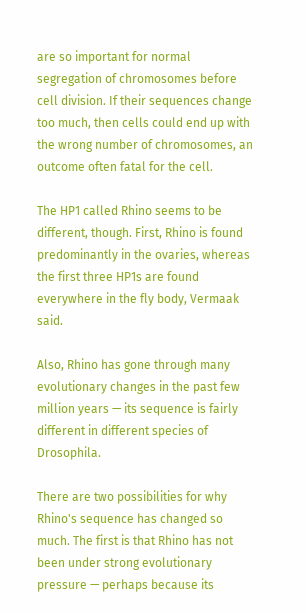are so important for normal segregation of chromosomes before cell division. If their sequences change too much, then cells could end up with the wrong number of chromosomes, an outcome often fatal for the cell.

The HP1 called Rhino seems to be different, though. First, Rhino is found predominantly in the ovaries, whereas the first three HP1s are found everywhere in the fly body, Vermaak said.

Also, Rhino has gone through many evolutionary changes in the past few million years — its sequence is fairly different in different species of Drosophila.

There are two possibilities for why Rhino's sequence has changed so much. The first is that Rhino has not been under strong evolutionary pressure — perhaps because its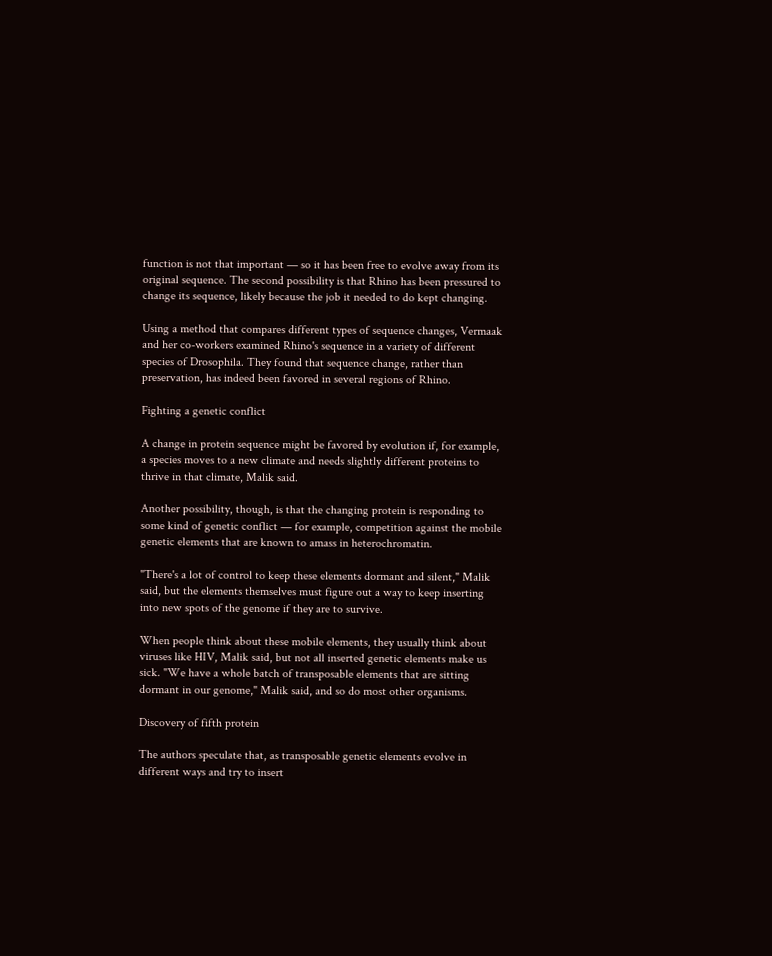function is not that important — so it has been free to evolve away from its original sequence. The second possibility is that Rhino has been pressured to change its sequence, likely because the job it needed to do kept changing.

Using a method that compares different types of sequence changes, Vermaak and her co-workers examined Rhino's sequence in a variety of different species of Drosophila. They found that sequence change, rather than preservation, has indeed been favored in several regions of Rhino.

Fighting a genetic conflict

A change in protein sequence might be favored by evolution if, for example, a species moves to a new climate and needs slightly different proteins to thrive in that climate, Malik said.

Another possibility, though, is that the changing protein is responding to some kind of genetic conflict — for example, competition against the mobile genetic elements that are known to amass in heterochromatin.

"There's a lot of control to keep these elements dormant and silent," Malik said, but the elements themselves must figure out a way to keep inserting into new spots of the genome if they are to survive.

When people think about these mobile elements, they usually think about viruses like HIV, Malik said, but not all inserted genetic elements make us sick. "We have a whole batch of transposable elements that are sitting dormant in our genome," Malik said, and so do most other organisms.

Discovery of fifth protein

The authors speculate that, as transposable genetic elements evolve in different ways and try to insert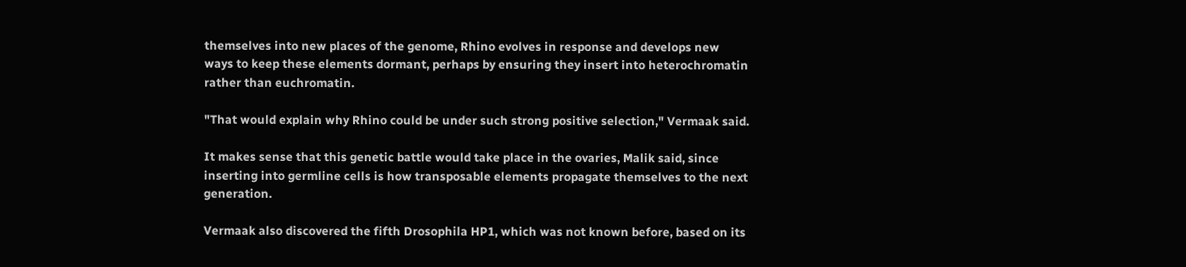themselves into new places of the genome, Rhino evolves in response and develops new ways to keep these elements dormant, perhaps by ensuring they insert into heterochromatin rather than euchromatin.

"That would explain why Rhino could be under such strong positive selection," Vermaak said.

It makes sense that this genetic battle would take place in the ovaries, Malik said, since inserting into germline cells is how transposable elements propagate themselves to the next generation.

Vermaak also discovered the fifth Drosophila HP1, which was not known before, based on its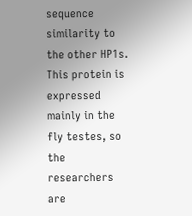sequence similarity to the other HP1s. This protein is expressed mainly in the fly testes, so the researchers are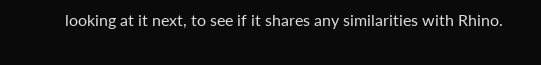looking at it next, to see if it shares any similarities with Rhino.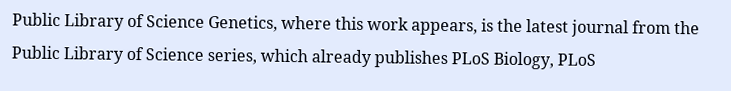Public Library of Science Genetics, where this work appears, is the latest journal from the Public Library of Science series, which already publishes PLoS Biology, PLoS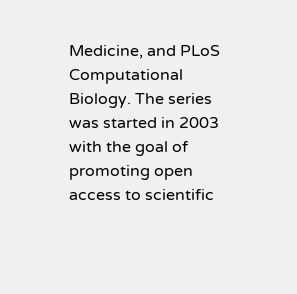Medicine, and PLoS Computational Biology. The series was started in 2003 with the goal of promoting open access to scientific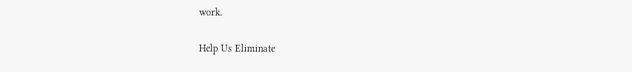work.

Help Us Eliminate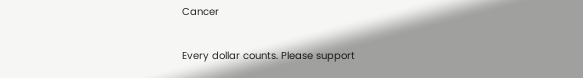Cancer

Every dollar counts. Please support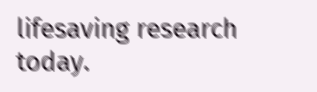lifesaving research today.